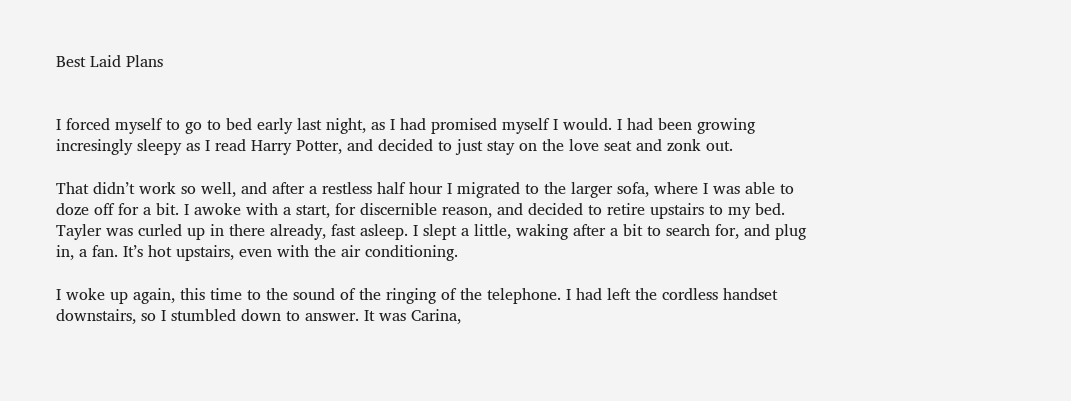Best Laid Plans


I forced myself to go to bed early last night, as I had promised myself I would. I had been growing incresingly sleepy as I read Harry Potter, and decided to just stay on the love seat and zonk out.

That didn’t work so well, and after a restless half hour I migrated to the larger sofa, where I was able to doze off for a bit. I awoke with a start, for discernible reason, and decided to retire upstairs to my bed. Tayler was curled up in there already, fast asleep. I slept a little, waking after a bit to search for, and plug in, a fan. It’s hot upstairs, even with the air conditioning.

I woke up again, this time to the sound of the ringing of the telephone. I had left the cordless handset downstairs, so I stumbled down to answer. It was Carina,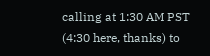calling at 1:30 AM PST (4:30 here, thanks) to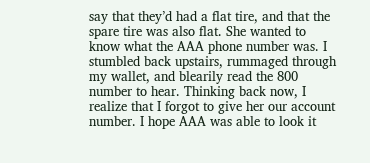say that they’d had a flat tire, and that the spare tire was also flat. She wanted to know what the AAA phone number was. I stumbled back upstairs, rummaged through my wallet, and blearily read the 800 number to hear. Thinking back now, I realize that I forgot to give her our account number. I hope AAA was able to look it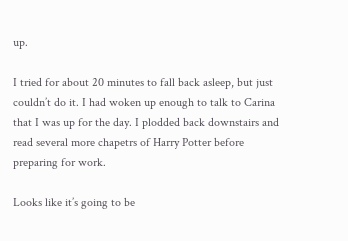up.

I tried for about 20 minutes to fall back asleep, but just couldn’t do it. I had woken up enough to talk to Carina that I was up for the day. I plodded back downstairs and read several more chapetrs of Harry Potter before preparing for work.

Looks like it’s going to be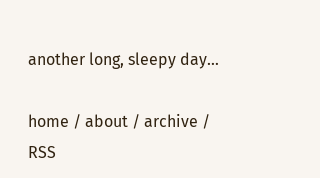another long, sleepy day…

home / about / archive / RSS